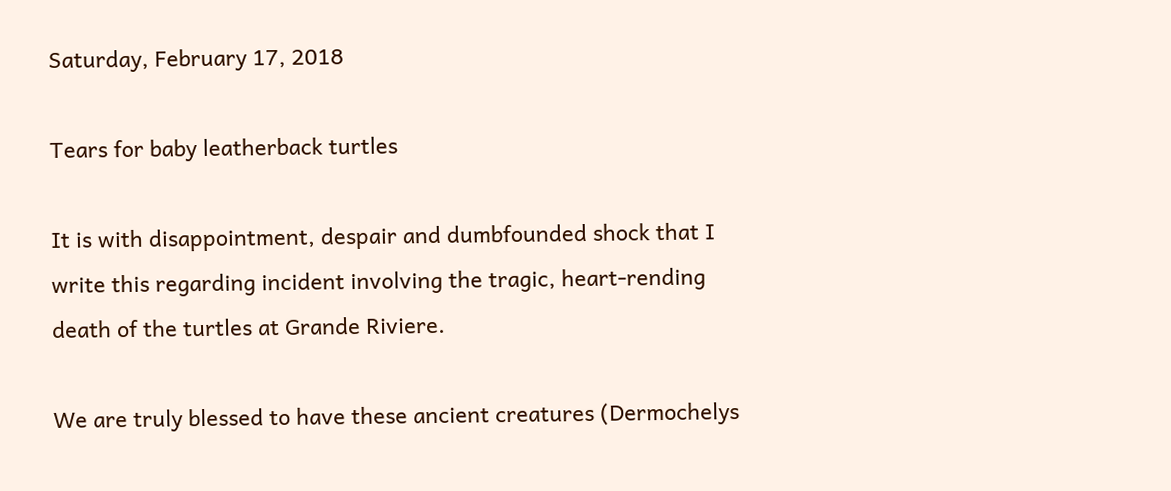Saturday, February 17, 2018

Tears for baby leatherback turtles

It is with disappointment, despair and dumbfounded shock that I write this regarding incident involving the tragic, heart-rending death of the turtles at Grande Riviere.

We are truly blessed to have these ancient creatures (Dermochelys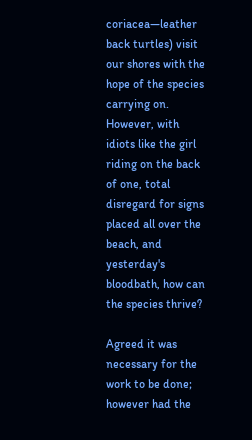coriacea—leather back turtles) visit our shores with the hope of the species carrying on. However, with idiots like the girl riding on the back of one, total disregard for signs placed all over the beach, and yesterday's bloodbath, how can the species thrive?

Agreed it was necessary for the work to be done; however had the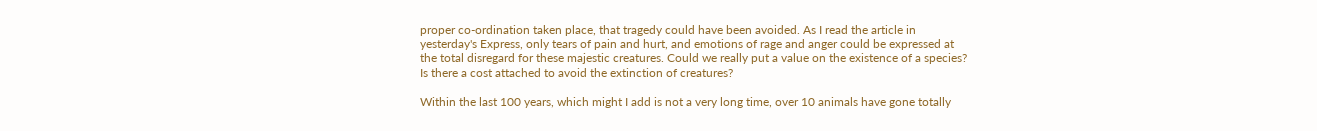proper co-ordination taken place, that tragedy could have been avoided. As I read the article in yesterday's Express, only tears of pain and hurt, and emotions of rage and anger could be expressed at the total disregard for these majestic creatures. Could we really put a value on the existence of a species? Is there a cost attached to avoid the extinction of creatures?

Within the last 100 years, which might I add is not a very long time, over 10 animals have gone totally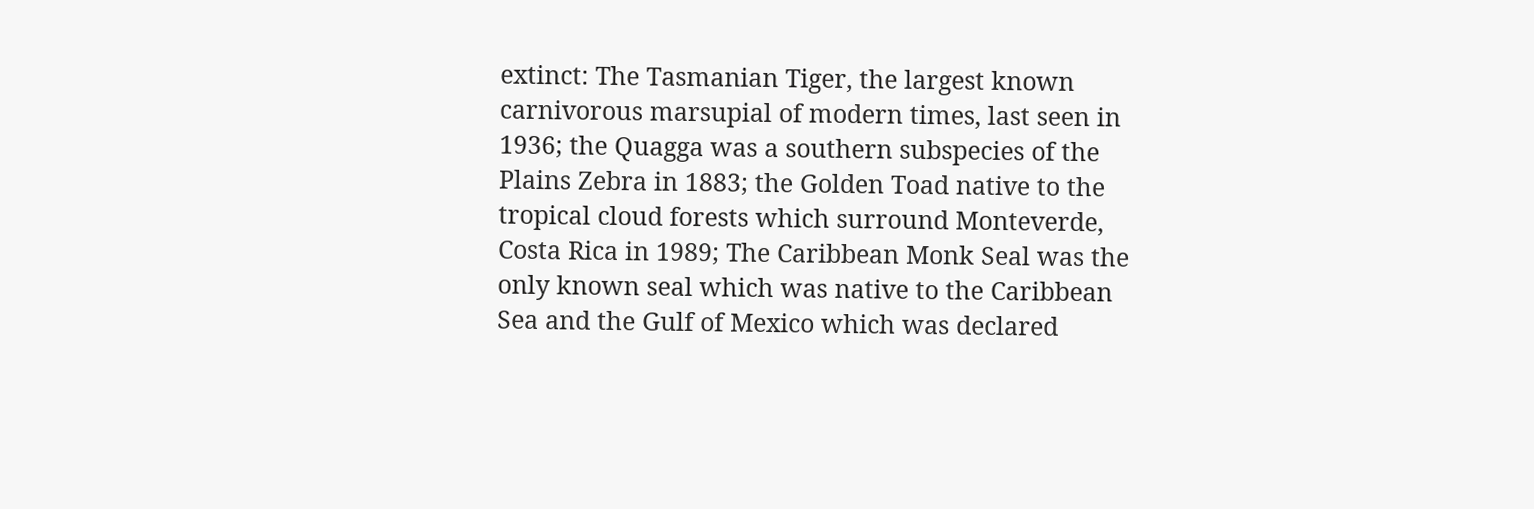extinct: The Tasmanian Tiger, the largest known carnivorous marsupial of modern times, last seen in 1936; the Quagga was a southern subspecies of the Plains Zebra in 1883; the Golden Toad native to the tropical cloud forests which surround Monteverde, Costa Rica in 1989; The Caribbean Monk Seal was the only known seal which was native to the Caribbean Sea and the Gulf of Mexico which was declared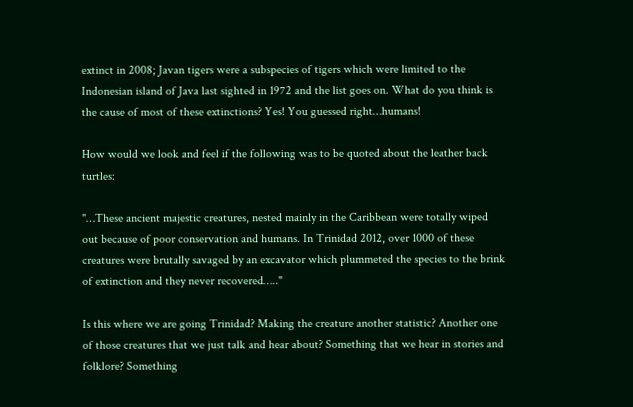extinct in 2008; Javan tigers were a subspecies of tigers which were limited to the Indonesian island of Java last sighted in 1972 and the list goes on. What do you think is the cause of most of these extinctions? Yes! You guessed right…humans!

How would we look and feel if the following was to be quoted about the leather back turtles:

"…These ancient majestic creatures, nested mainly in the Caribbean were totally wiped out because of poor conservation and humans. In Trinidad 2012, over 1000 of these creatures were brutally savaged by an excavator which plummeted the species to the brink of extinction and they never recovered….."

Is this where we are going Trinidad? Making the creature another statistic? Another one of those creatures that we just talk and hear about? Something that we hear in stories and folklore? Something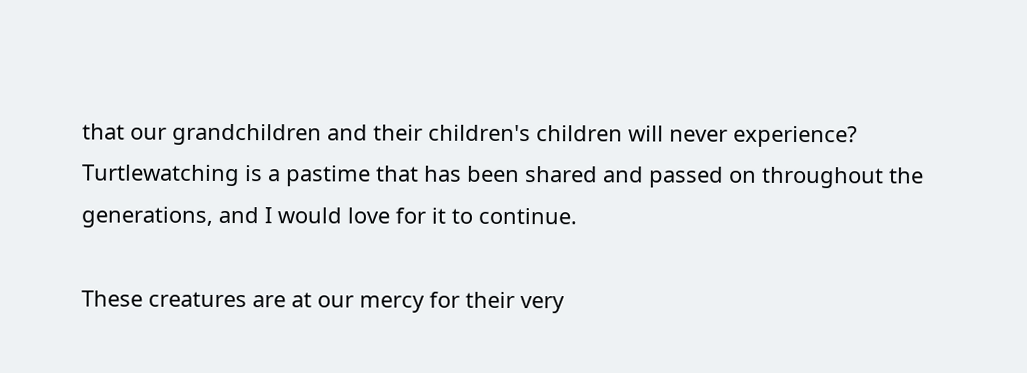that our grandchildren and their children's children will never experience? Turtlewatching is a pastime that has been shared and passed on throughout the generations, and I would love for it to continue.

These creatures are at our mercy for their very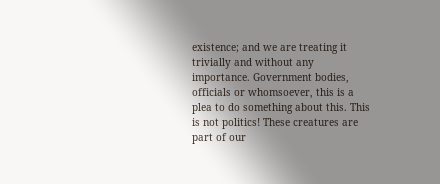existence; and we are treating it trivially and without any importance. Government bodies, officials or whomsoever, this is a plea to do something about this. This is not politics! These creatures are part of our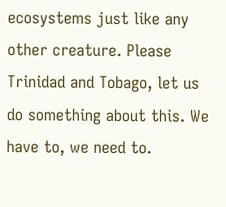ecosystems just like any other creature. Please Trinidad and Tobago, let us do something about this. We have to, we need to.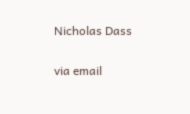Nicholas Dass

via email